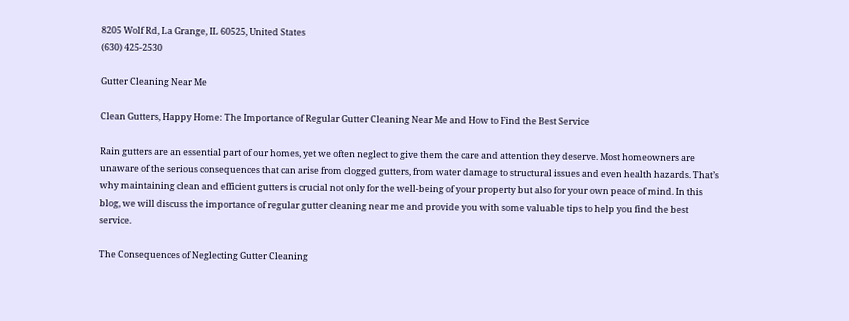8205 Wolf Rd, La Grange, IL 60525, United States
(630) 425-2530

Gutter Cleaning Near Me

Clean Gutters, Happy Home: The Importance of Regular Gutter Cleaning Near Me and How to Find the Best Service

Rain gutters are an essential part of our homes, yet we often neglect to give them the care and attention they deserve. Most homeowners are unaware of the serious consequences that can arise from clogged gutters, from water damage to structural issues and even health hazards. That’s why maintaining clean and efficient gutters is crucial not only for the well-being of your property but also for your own peace of mind. In this blog, we will discuss the importance of regular gutter cleaning near me and provide you with some valuable tips to help you find the best service.

The Consequences of Neglecting Gutter Cleaning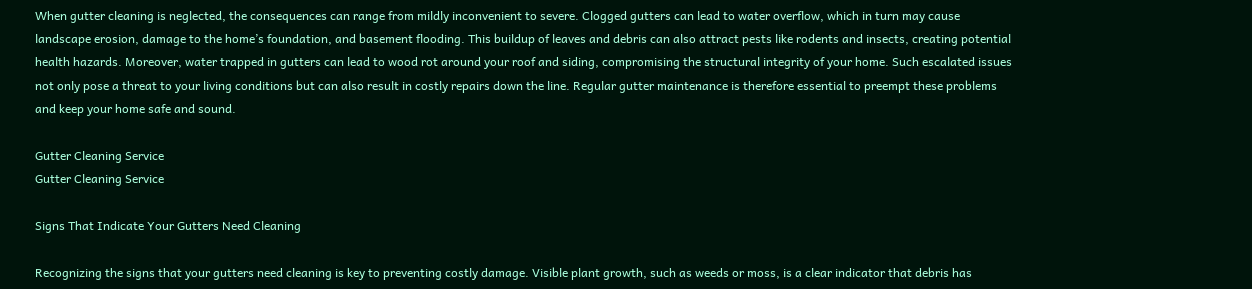When gutter cleaning is neglected, the consequences can range from mildly inconvenient to severe. Clogged gutters can lead to water overflow, which in turn may cause landscape erosion, damage to the home’s foundation, and basement flooding. This buildup of leaves and debris can also attract pests like rodents and insects, creating potential health hazards. Moreover, water trapped in gutters can lead to wood rot around your roof and siding, compromising the structural integrity of your home. Such escalated issues not only pose a threat to your living conditions but can also result in costly repairs down the line. Regular gutter maintenance is therefore essential to preempt these problems and keep your home safe and sound.

Gutter Cleaning Service
Gutter Cleaning Service

Signs That Indicate Your Gutters Need Cleaning

Recognizing the signs that your gutters need cleaning is key to preventing costly damage. Visible plant growth, such as weeds or moss, is a clear indicator that debris has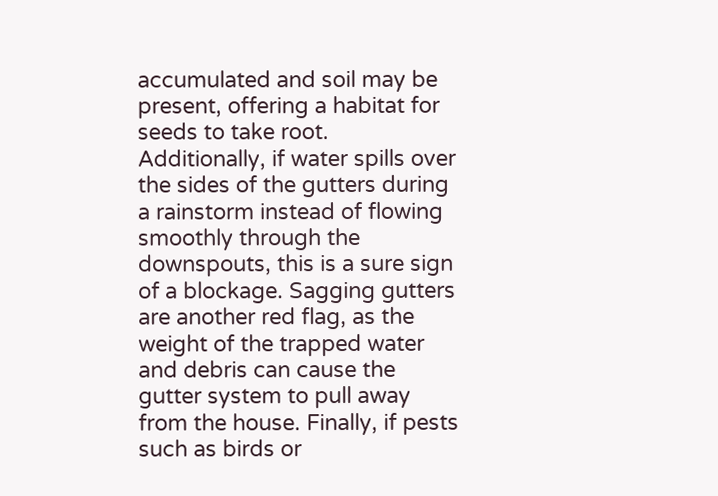accumulated and soil may be present, offering a habitat for seeds to take root. Additionally, if water spills over the sides of the gutters during a rainstorm instead of flowing smoothly through the downspouts, this is a sure sign of a blockage. Sagging gutters are another red flag, as the weight of the trapped water and debris can cause the gutter system to pull away from the house. Finally, if pests such as birds or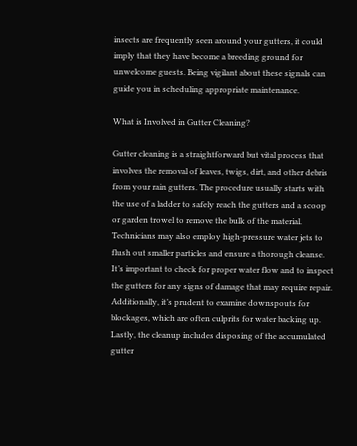insects are frequently seen around your gutters, it could imply that they have become a breeding ground for unwelcome guests. Being vigilant about these signals can guide you in scheduling appropriate maintenance.

What is Involved in Gutter Cleaning?

Gutter cleaning is a straightforward but vital process that involves the removal of leaves, twigs, dirt, and other debris from your rain gutters. The procedure usually starts with the use of a ladder to safely reach the gutters and a scoop or garden trowel to remove the bulk of the material. Technicians may also employ high-pressure water jets to flush out smaller particles and ensure a thorough cleanse. It’s important to check for proper water flow and to inspect the gutters for any signs of damage that may require repair. Additionally, it’s prudent to examine downspouts for blockages, which are often culprits for water backing up. Lastly, the cleanup includes disposing of the accumulated gutter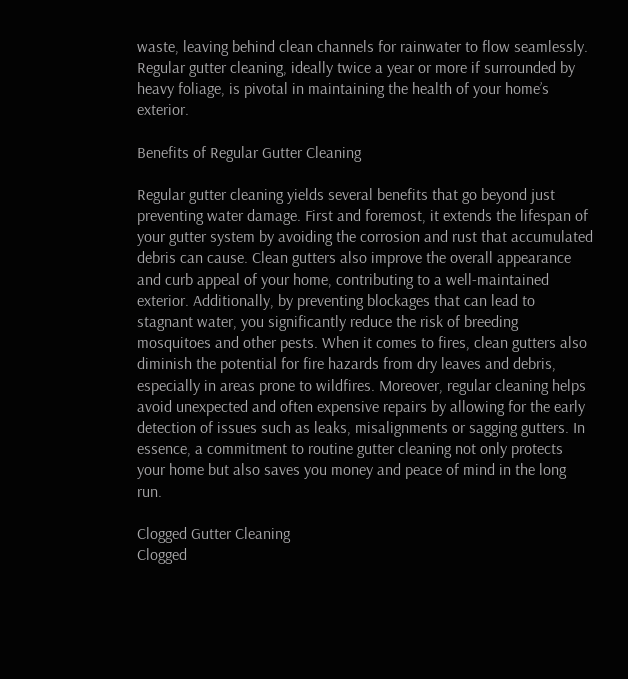waste, leaving behind clean channels for rainwater to flow seamlessly. Regular gutter cleaning, ideally twice a year or more if surrounded by heavy foliage, is pivotal in maintaining the health of your home’s exterior.

Benefits of Regular Gutter Cleaning

Regular gutter cleaning yields several benefits that go beyond just preventing water damage. First and foremost, it extends the lifespan of your gutter system by avoiding the corrosion and rust that accumulated debris can cause. Clean gutters also improve the overall appearance and curb appeal of your home, contributing to a well-maintained exterior. Additionally, by preventing blockages that can lead to stagnant water, you significantly reduce the risk of breeding mosquitoes and other pests. When it comes to fires, clean gutters also diminish the potential for fire hazards from dry leaves and debris, especially in areas prone to wildfires. Moreover, regular cleaning helps avoid unexpected and often expensive repairs by allowing for the early detection of issues such as leaks, misalignments or sagging gutters. In essence, a commitment to routine gutter cleaning not only protects your home but also saves you money and peace of mind in the long run.

Clogged Gutter Cleaning
Clogged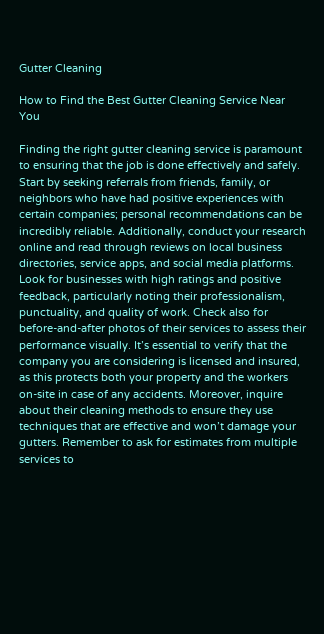Gutter Cleaning

How to Find the Best Gutter Cleaning Service Near You

Finding the right gutter cleaning service is paramount to ensuring that the job is done effectively and safely. Start by seeking referrals from friends, family, or neighbors who have had positive experiences with certain companies; personal recommendations can be incredibly reliable. Additionally, conduct your research online and read through reviews on local business directories, service apps, and social media platforms. Look for businesses with high ratings and positive feedback, particularly noting their professionalism, punctuality, and quality of work. Check also for before-and-after photos of their services to assess their performance visually. It’s essential to verify that the company you are considering is licensed and insured, as this protects both your property and the workers on-site in case of any accidents. Moreover, inquire about their cleaning methods to ensure they use techniques that are effective and won’t damage your gutters. Remember to ask for estimates from multiple services to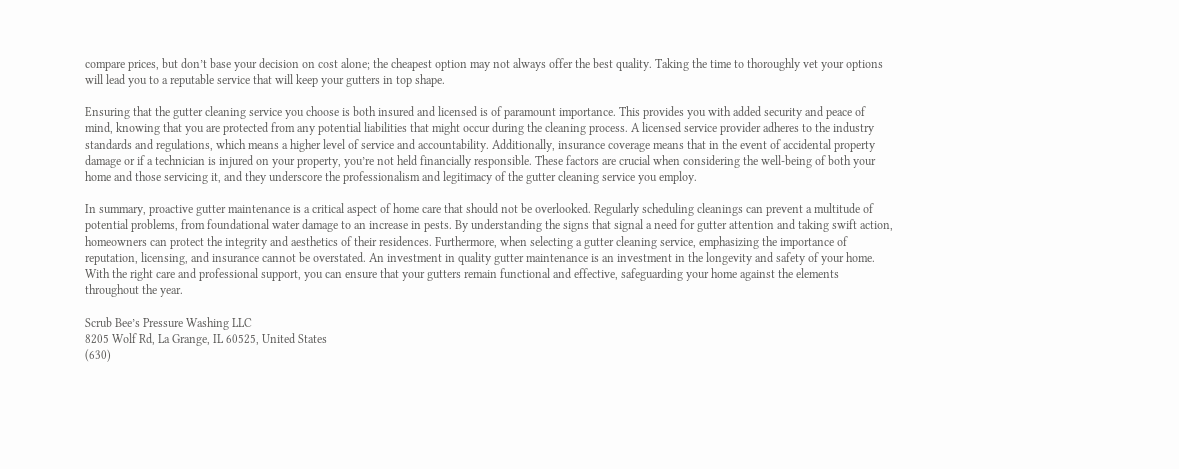compare prices, but don’t base your decision on cost alone; the cheapest option may not always offer the best quality. Taking the time to thoroughly vet your options will lead you to a reputable service that will keep your gutters in top shape.

Ensuring that the gutter cleaning service you choose is both insured and licensed is of paramount importance. This provides you with added security and peace of mind, knowing that you are protected from any potential liabilities that might occur during the cleaning process. A licensed service provider adheres to the industry standards and regulations, which means a higher level of service and accountability. Additionally, insurance coverage means that in the event of accidental property damage or if a technician is injured on your property, you’re not held financially responsible. These factors are crucial when considering the well-being of both your home and those servicing it, and they underscore the professionalism and legitimacy of the gutter cleaning service you employ.

In summary, proactive gutter maintenance is a critical aspect of home care that should not be overlooked. Regularly scheduling cleanings can prevent a multitude of potential problems, from foundational water damage to an increase in pests. By understanding the signs that signal a need for gutter attention and taking swift action, homeowners can protect the integrity and aesthetics of their residences. Furthermore, when selecting a gutter cleaning service, emphasizing the importance of reputation, licensing, and insurance cannot be overstated. An investment in quality gutter maintenance is an investment in the longevity and safety of your home. With the right care and professional support, you can ensure that your gutters remain functional and effective, safeguarding your home against the elements throughout the year.

Scrub Bee’s Pressure Washing LLC
8205 Wolf Rd, La Grange, IL 60525, United States
(630)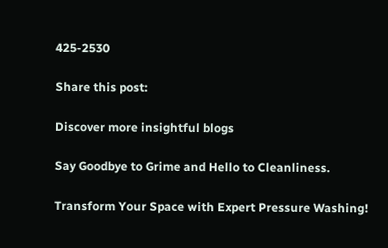425-2530

Share this post:

Discover more insightful blogs

Say Goodbye to Grime and Hello to Cleanliness.

Transform Your Space with Expert Pressure Washing!